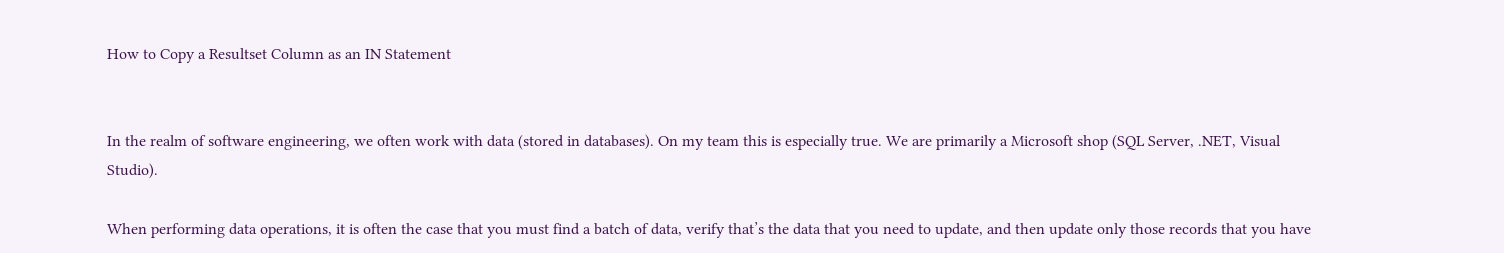How to Copy a Resultset Column as an IN Statement


In the realm of software engineering, we often work with data (stored in databases). On my team this is especially true. We are primarily a Microsoft shop (SQL Server, .NET, Visual Studio).

When performing data operations, it is often the case that you must find a batch of data, verify that’s the data that you need to update, and then update only those records that you have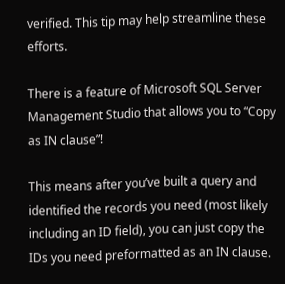verified. This tip may help streamline these efforts.

There is a feature of Microsoft SQL Server Management Studio that allows you to “Copy as IN clause”!

This means after you’ve built a query and identified the records you need (most likely including an ID field), you can just copy the IDs you need preformatted as an IN clause.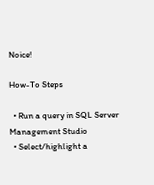Noice!

How-To Steps

  • Run a query in SQL Server Management Studio
  • Select/highlight a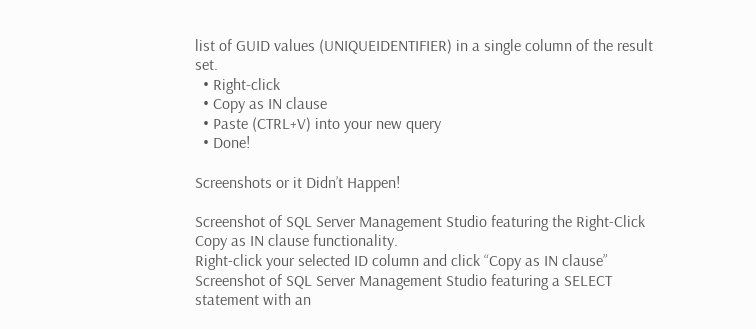list of GUID values (UNIQUEIDENTIFIER) in a single column of the result set.
  • Right-click
  • Copy as IN clause
  • Paste (CTRL+V) into your new query
  • Done!

Screenshots or it Didn’t Happen!

Screenshot of SQL Server Management Studio featuring the Right-Click Copy as IN clause functionality.
Right-click your selected ID column and click “Copy as IN clause”
Screenshot of SQL Server Management Studio featuring a SELECT statement with an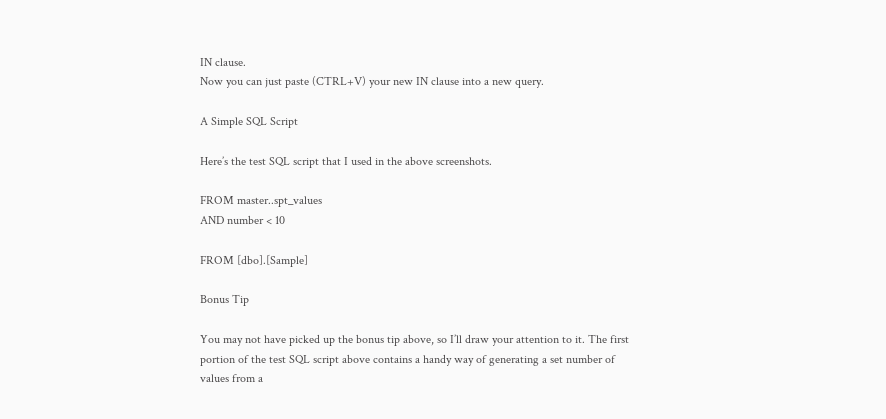IN clause.
Now you can just paste (CTRL+V) your new IN clause into a new query.

A Simple SQL Script

Here’s the test SQL script that I used in the above screenshots.

FROM master..spt_values
AND number < 10

FROM [dbo].[Sample]

Bonus Tip

You may not have picked up the bonus tip above, so I’ll draw your attention to it. The first portion of the test SQL script above contains a handy way of generating a set number of values from a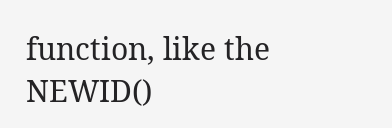function, like the NEWID()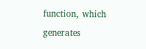function, which generates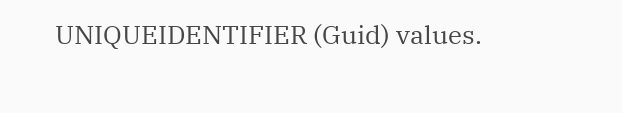UNIQUEIDENTIFIER (Guid) values.